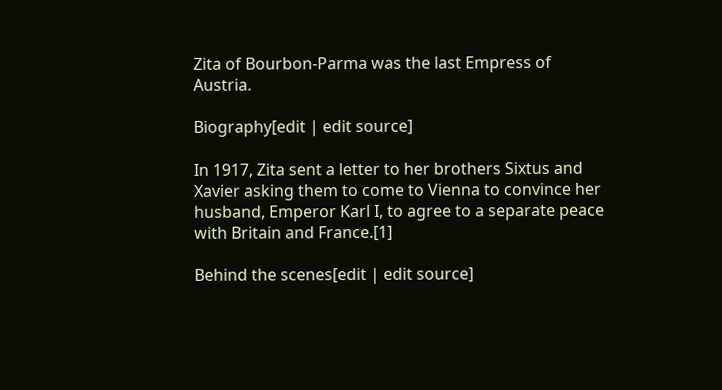Zita of Bourbon-Parma was the last Empress of Austria.

Biography[edit | edit source]

In 1917, Zita sent a letter to her brothers Sixtus and Xavier asking them to come to Vienna to convince her husband, Emperor Karl I, to agree to a separate peace with Britain and France.[1]

Behind the scenes[edit | edit source]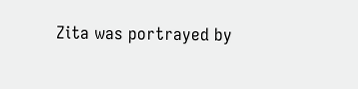Zita was portrayed by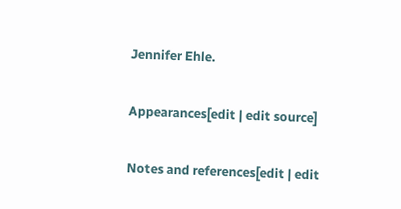Jennifer Ehle.

Appearances[edit | edit source]

Notes and references[edit | edit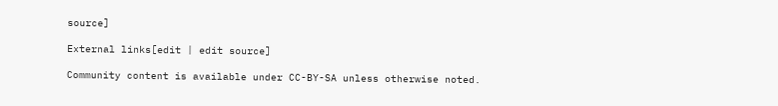source]

External links[edit | edit source]

Community content is available under CC-BY-SA unless otherwise noted.